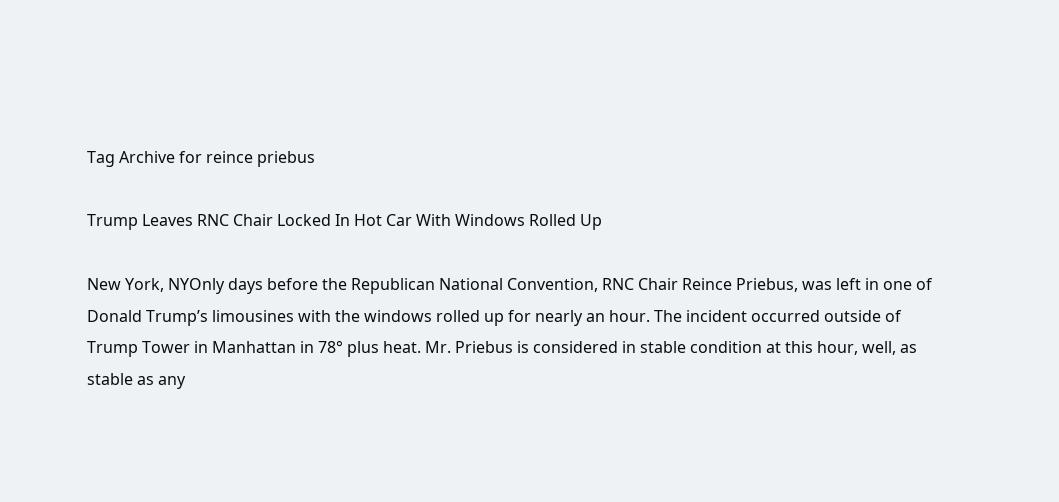Tag Archive for reince priebus

Trump Leaves RNC Chair Locked In Hot Car With Windows Rolled Up

New York, NYOnly days before the Republican National Convention, RNC Chair Reince Priebus, was left in one of Donald Trump’s limousines with the windows rolled up for nearly an hour. The incident occurred outside of Trump Tower in Manhattan in 78° plus heat. Mr. Priebus is considered in stable condition at this hour, well, as stable as any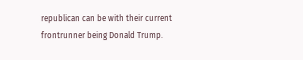republican can be with their current frontrunner being Donald Trump.